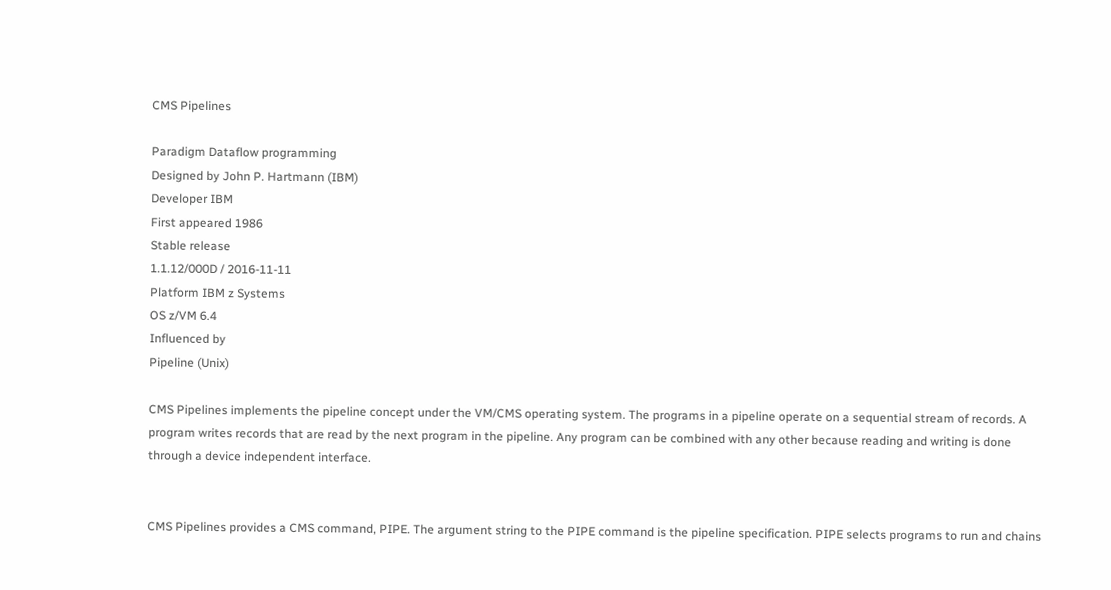CMS Pipelines

Paradigm Dataflow programming
Designed by John P. Hartmann (IBM)
Developer IBM
First appeared 1986
Stable release
1.1.12/000D / 2016-11-11
Platform IBM z Systems
OS z/VM 6.4
Influenced by
Pipeline (Unix)

CMS Pipelines implements the pipeline concept under the VM/CMS operating system. The programs in a pipeline operate on a sequential stream of records. A program writes records that are read by the next program in the pipeline. Any program can be combined with any other because reading and writing is done through a device independent interface.


CMS Pipelines provides a CMS command, PIPE. The argument string to the PIPE command is the pipeline specification. PIPE selects programs to run and chains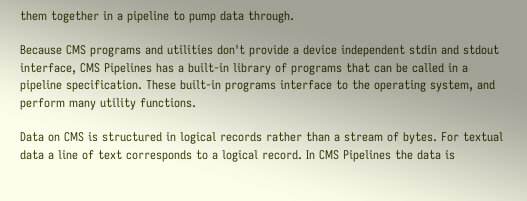them together in a pipeline to pump data through.

Because CMS programs and utilities don't provide a device independent stdin and stdout interface, CMS Pipelines has a built-in library of programs that can be called in a pipeline specification. These built-in programs interface to the operating system, and perform many utility functions.

Data on CMS is structured in logical records rather than a stream of bytes. For textual data a line of text corresponds to a logical record. In CMS Pipelines the data is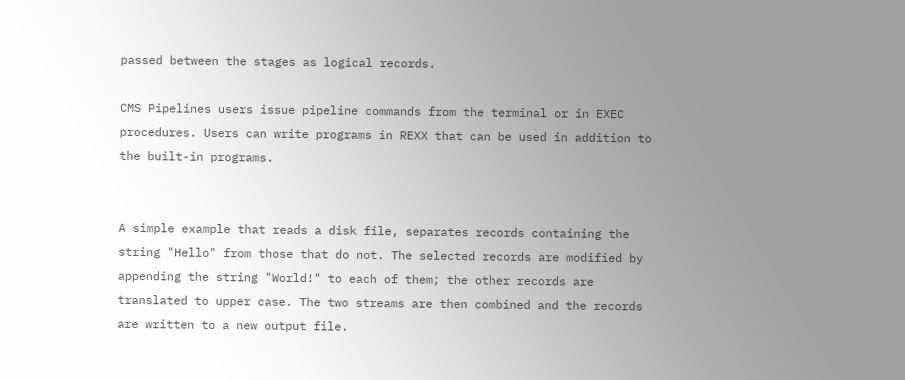passed between the stages as logical records.

CMS Pipelines users issue pipeline commands from the terminal or in EXEC procedures. Users can write programs in REXX that can be used in addition to the built-in programs.


A simple example that reads a disk file, separates records containing the string "Hello" from those that do not. The selected records are modified by appending the string "World!" to each of them; the other records are translated to upper case. The two streams are then combined and the records are written to a new output file.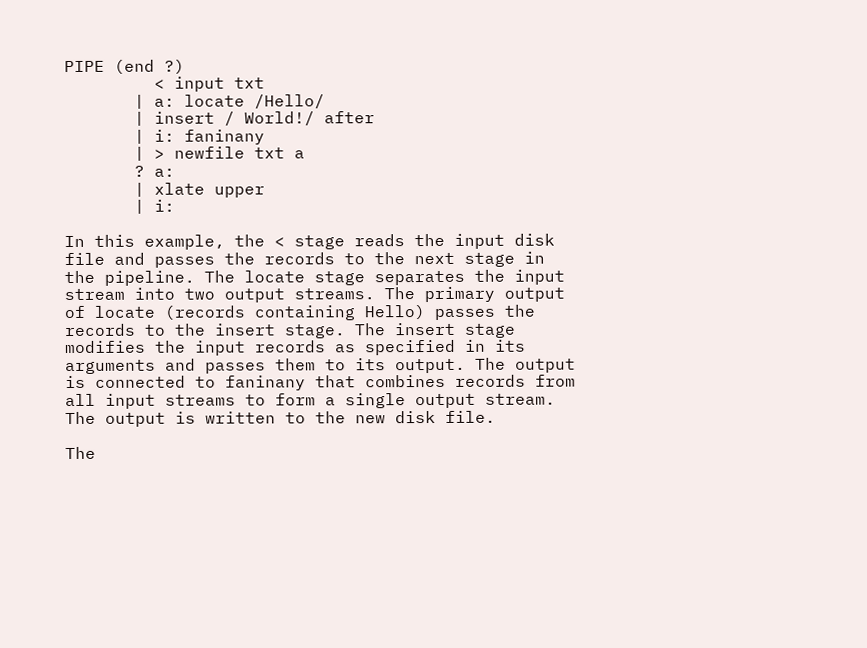PIPE (end ?)
         < input txt
       | a: locate /Hello/
       | insert / World!/ after
       | i: faninany
       | > newfile txt a
       ? a:
       | xlate upper
       | i:

In this example, the < stage reads the input disk file and passes the records to the next stage in the pipeline. The locate stage separates the input stream into two output streams. The primary output of locate (records containing Hello) passes the records to the insert stage. The insert stage modifies the input records as specified in its arguments and passes them to its output. The output is connected to faninany that combines records from all input streams to form a single output stream. The output is written to the new disk file.

The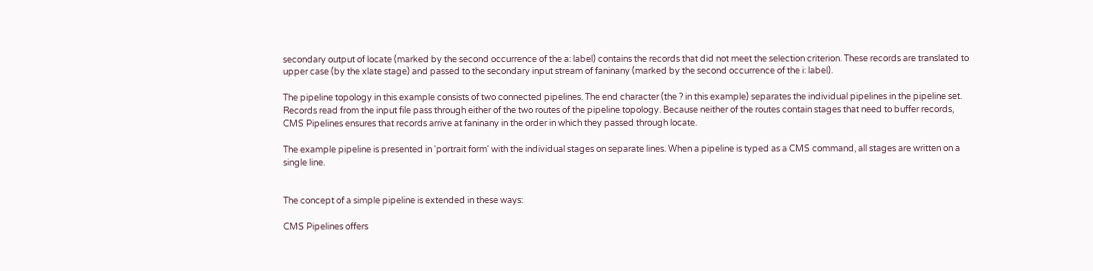secondary output of locate (marked by the second occurrence of the a: label) contains the records that did not meet the selection criterion. These records are translated to upper case (by the xlate stage) and passed to the secondary input stream of faninany (marked by the second occurrence of the i: label).

The pipeline topology in this example consists of two connected pipelines. The end character (the ? in this example) separates the individual pipelines in the pipeline set. Records read from the input file pass through either of the two routes of the pipeline topology. Because neither of the routes contain stages that need to buffer records, CMS Pipelines ensures that records arrive at faninany in the order in which they passed through locate.

The example pipeline is presented in 'portrait form' with the individual stages on separate lines. When a pipeline is typed as a CMS command, all stages are written on a single line.


The concept of a simple pipeline is extended in these ways:

CMS Pipelines offers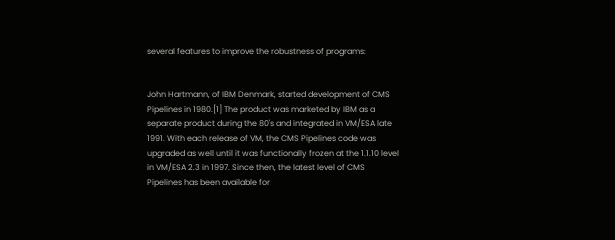several features to improve the robustness of programs:


John Hartmann, of IBM Denmark, started development of CMS Pipelines in 1980.[1] The product was marketed by IBM as a separate product during the 80's and integrated in VM/ESA late 1991. With each release of VM, the CMS Pipelines code was upgraded as well until it was functionally frozen at the 1.1.10 level in VM/ESA 2.3 in 1997. Since then, the latest level of CMS Pipelines has been available for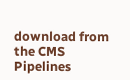download from the CMS Pipelines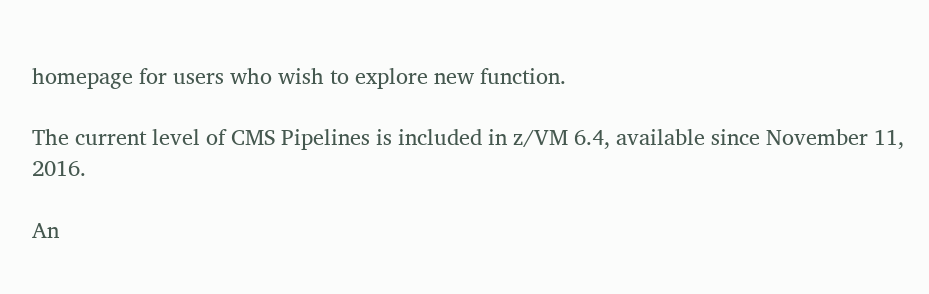homepage for users who wish to explore new function.

The current level of CMS Pipelines is included in z/VM 6.4, available since November 11, 2016.

An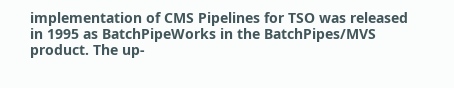implementation of CMS Pipelines for TSO was released in 1995 as BatchPipeWorks in the BatchPipes/MVS product. The up-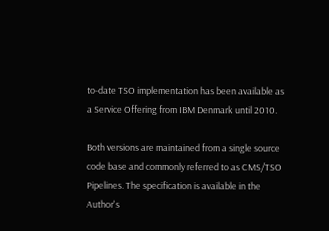to-date TSO implementation has been available as a Service Offering from IBM Denmark until 2010.

Both versions are maintained from a single source code base and commonly referred to as CMS/TSO Pipelines. The specification is available in the Author's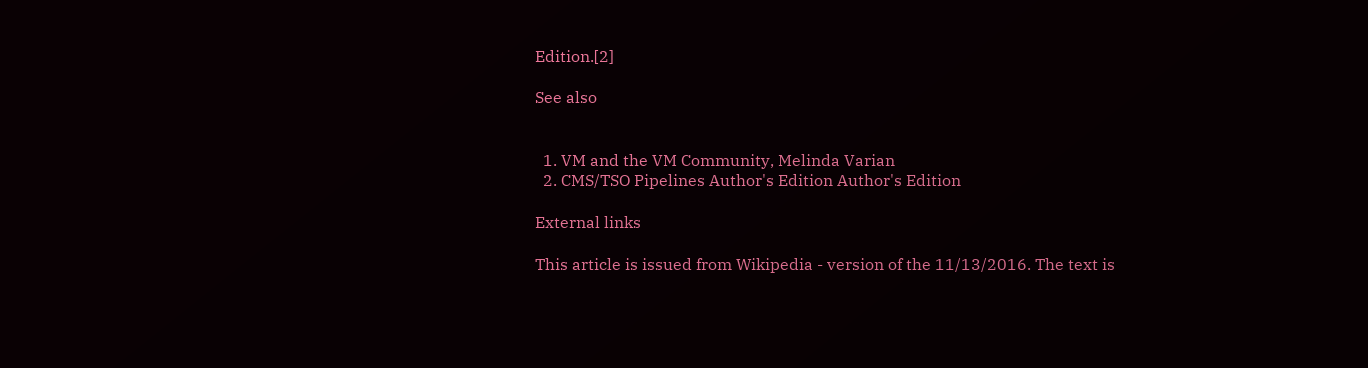Edition.[2]

See also


  1. VM and the VM Community, Melinda Varian
  2. CMS/TSO Pipelines Author's Edition Author's Edition

External links

This article is issued from Wikipedia - version of the 11/13/2016. The text is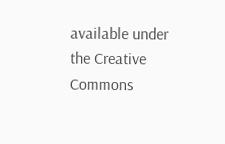available under the Creative Commons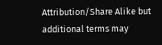Attribution/Share Alike but additional terms may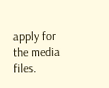apply for the media files.